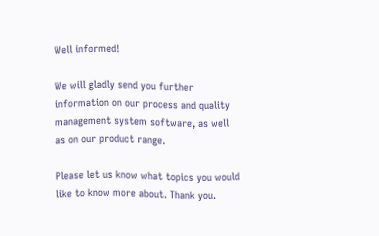Well informed!

We will gladly send you further information on our process and quality management system software, as well as on our product range.

Please let us know what topics you would like to know more about. Thank you.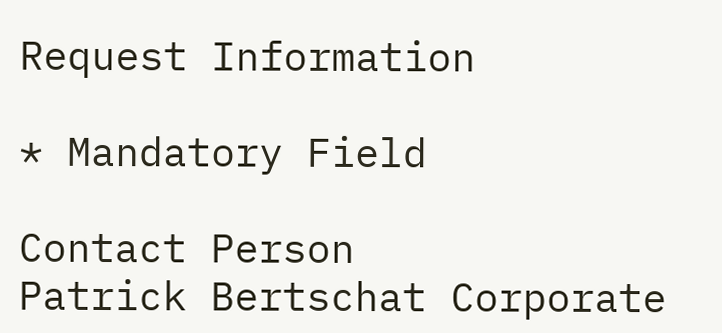Request Information

* Mandatory Field

Contact Person
Patrick Bertschat Corporate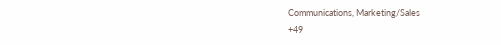Communications, Marketing/Sales
+49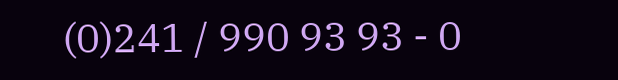(0)241 / 990 93 93 - 0